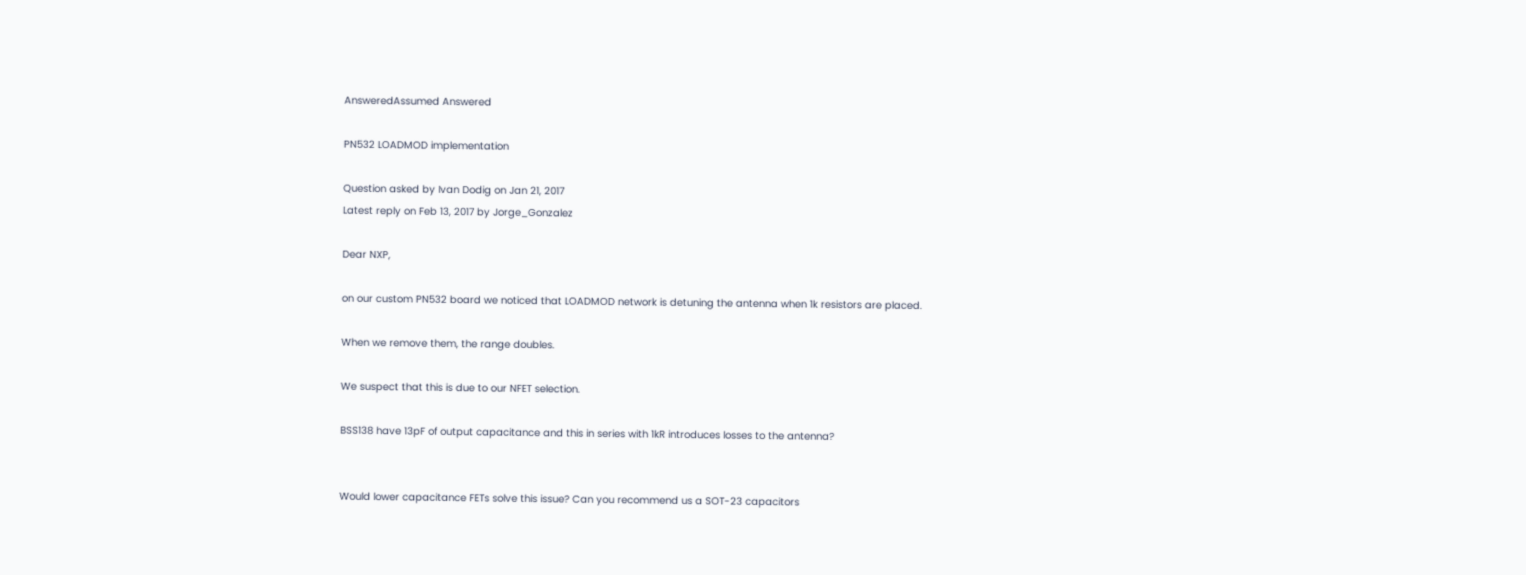AnsweredAssumed Answered

PN532 LOADMOD implementation

Question asked by Ivan Dodig on Jan 21, 2017
Latest reply on Feb 13, 2017 by Jorge_Gonzalez

Dear NXP,

on our custom PN532 board we noticed that LOADMOD network is detuning the antenna when 1k resistors are placed.

When we remove them, the range doubles.

We suspect that this is due to our NFET selection.

BSS138 have 13pF of output capacitance and this in series with 1kR introduces losses to the antenna?


Would lower capacitance FETs solve this issue? Can you recommend us a SOT-23 capacitors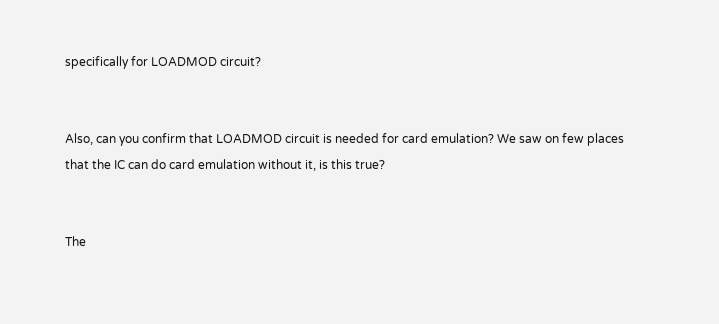specifically for LOADMOD circuit?


Also, can you confirm that LOADMOD circuit is needed for card emulation? We saw on few places that the IC can do card emulation without it, is this true?


The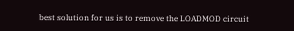best solution for us is to remove the LOADMOD circuit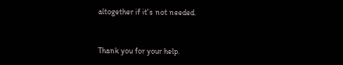altogether if it's not needed.


Thank you for your help.